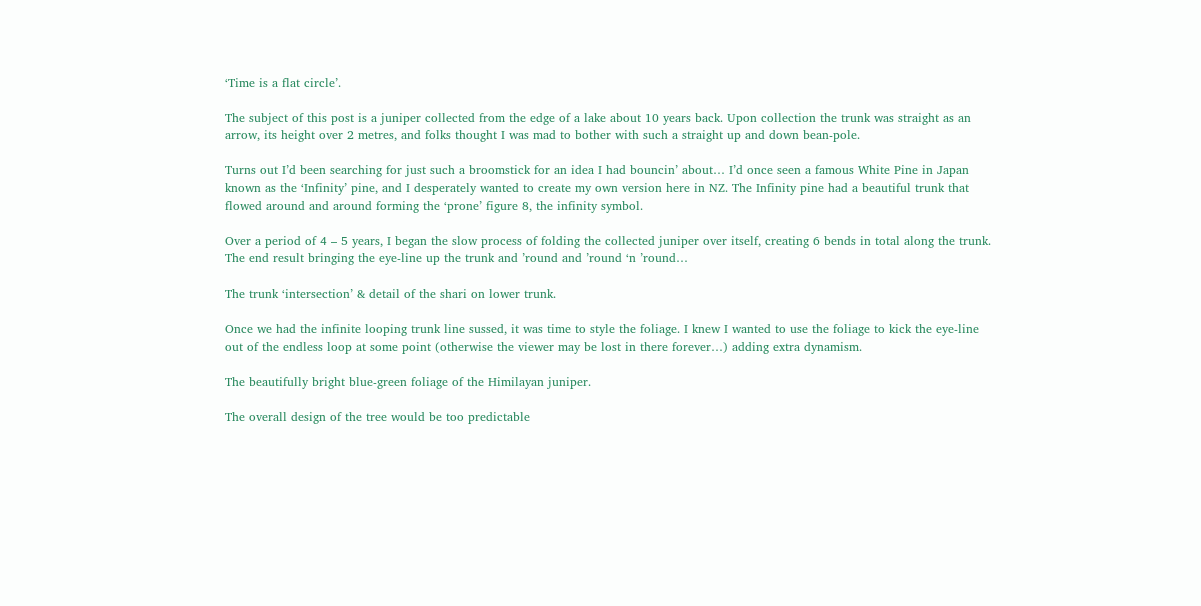‘Time is a flat circle’.

The subject of this post is a juniper collected from the edge of a lake about 10 years back. Upon collection the trunk was straight as an arrow, its height over 2 metres, and folks thought I was mad to bother with such a straight up and down bean-pole.

Turns out I’d been searching for just such a broomstick for an idea I had bouncin’ about… I’d once seen a famous White Pine in Japan known as the ‘Infinity’ pine, and I desperately wanted to create my own version here in NZ. The Infinity pine had a beautiful trunk that flowed around and around forming the ‘prone’ figure 8, the infinity symbol.

Over a period of 4 – 5 years, I began the slow process of folding the collected juniper over itself, creating 6 bends in total along the trunk. The end result bringing the eye-line up the trunk and ’round and ’round ‘n ’round…

The trunk ‘intersection’ & detail of the shari on lower trunk.

Once we had the infinite looping trunk line sussed, it was time to style the foliage. I knew I wanted to use the foliage to kick the eye-line out of the endless loop at some point (otherwise the viewer may be lost in there forever…) adding extra dynamism.

The beautifully bright blue-green foliage of the Himilayan juniper.

The overall design of the tree would be too predictable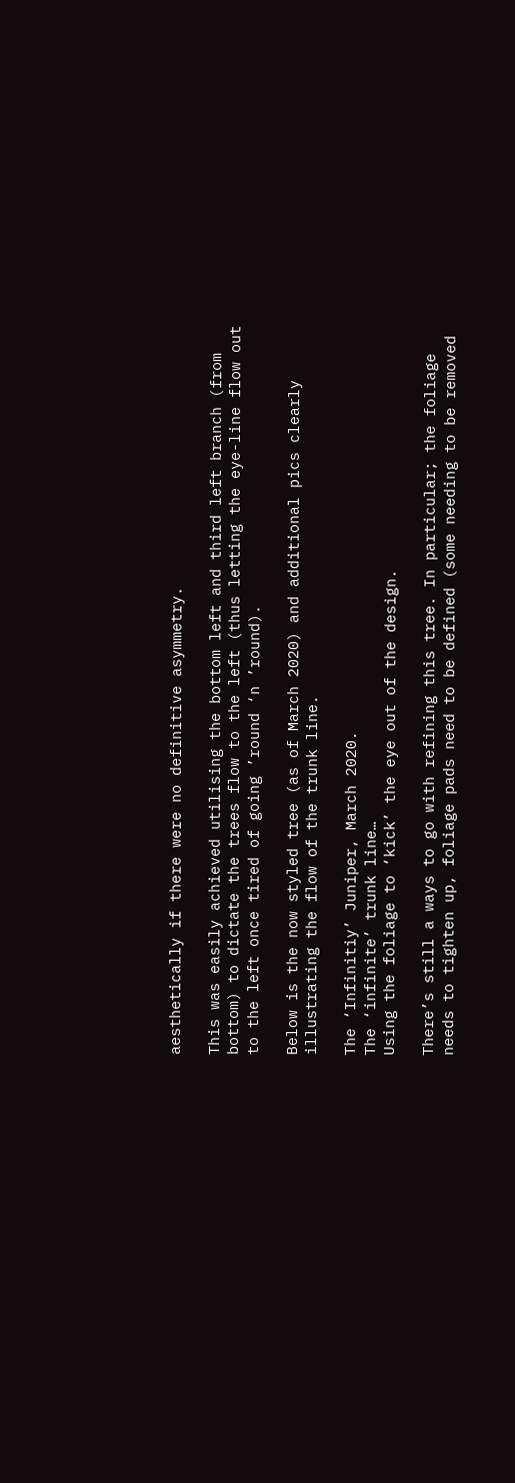aesthetically if there were no definitive asymmetry.

This was easily achieved utilising the bottom left and third left branch (from bottom) to dictate the trees flow to the left (thus letting the eye-line flow out to the left once tired of going ’round ‘n ’round).

Below is the now styled tree (as of March 2020) and additional pics clearly illustrating the flow of the trunk line.

The ‘Infinitiy’ Juniper, March 2020.
The ‘infinite’ trunk line…
Using the foliage to ‘kick’ the eye out of the design.

There’s still a ways to go with refining this tree. In particular; the foliage needs to tighten up, foliage pads need to be defined (some needing to be removed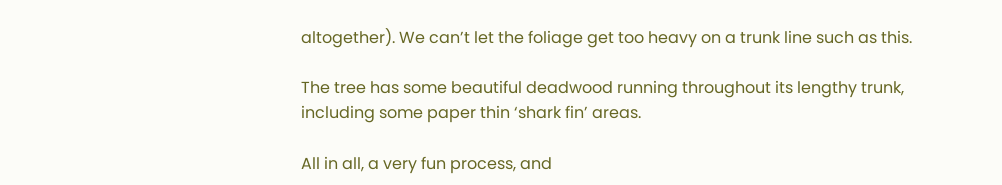altogether). We can’t let the foliage get too heavy on a trunk line such as this.

The tree has some beautiful deadwood running throughout its lengthy trunk, including some paper thin ‘shark fin’ areas.

All in all, a very fun process, and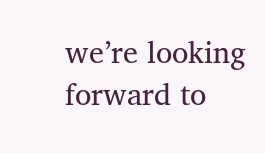we’re looking forward to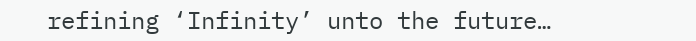refining ‘Infinity’ unto the future…